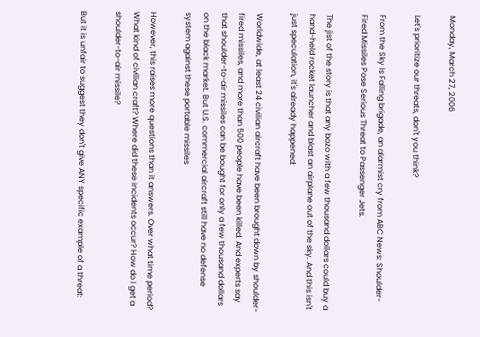Monday, March 27, 2006

Let's prioritize our threats, don't you think?

From the Sky Is Falling brigade, an alarmist cry from ABC News: Shoulder-Fired Missiles Pose Serious Threat to Passenger Jets.

The jist of the story is that any bozo with a few thousand dollars could buy a hand-held rocket launcher and blast an airplane out of the sky. And this isn't just speculation, it's already happened:

Worldwide, at least 24 civilian aircraft have been brought down by shoulder-fired missiles, and more than 500 people have been killed. And experts say that shoulder-to-air missiles can be bought for only a few thousand dollars on the black market. But U.S. commercial aircraft still have no defense system against these portable missiles

However, this raises more questions than it answers. Over what time period? What kind of civilian craft? Where did these incidents occur? How do I get a shoulder-to-air missile?

But it is unfair to suggest they don't give ANY specific example of a threat: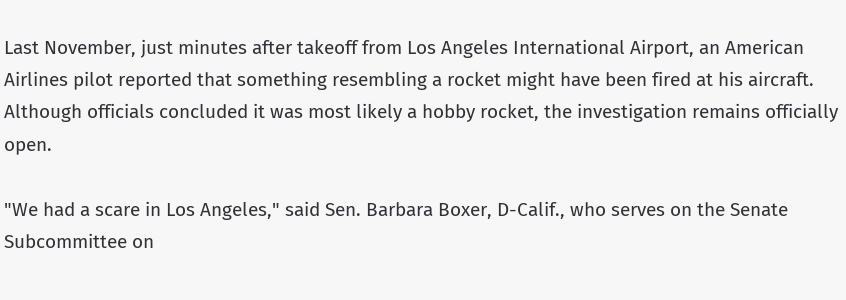Last November, just minutes after takeoff from Los Angeles International Airport, an American Airlines pilot reported that something resembling a rocket might have been fired at his aircraft.
Although officials concluded it was most likely a hobby rocket, the investigation remains officially open.

"We had a scare in Los Angeles," said Sen. Barbara Boxer, D-Calif., who serves on the Senate Subcommittee on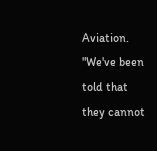Aviation. "We've been told that they cannot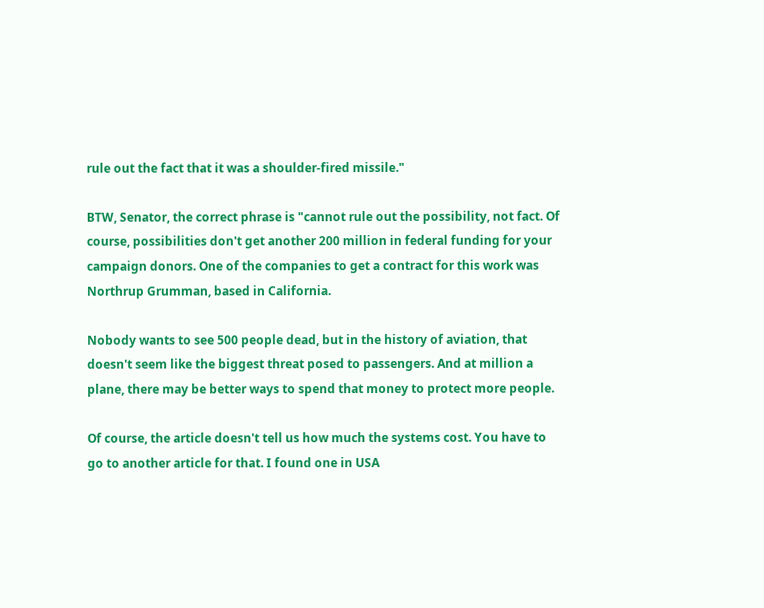rule out the fact that it was a shoulder-fired missile."

BTW, Senator, the correct phrase is "cannot rule out the possibility, not fact. Of course, possibilities don't get another 200 million in federal funding for your campaign donors. One of the companies to get a contract for this work was Northrup Grumman, based in California.

Nobody wants to see 500 people dead, but in the history of aviation, that doesn't seem like the biggest threat posed to passengers. And at million a plane, there may be better ways to spend that money to protect more people.

Of course, the article doesn't tell us how much the systems cost. You have to go to another article for that. I found one in USA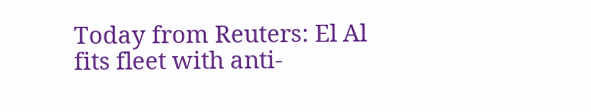Today from Reuters: El Al fits fleet with anti-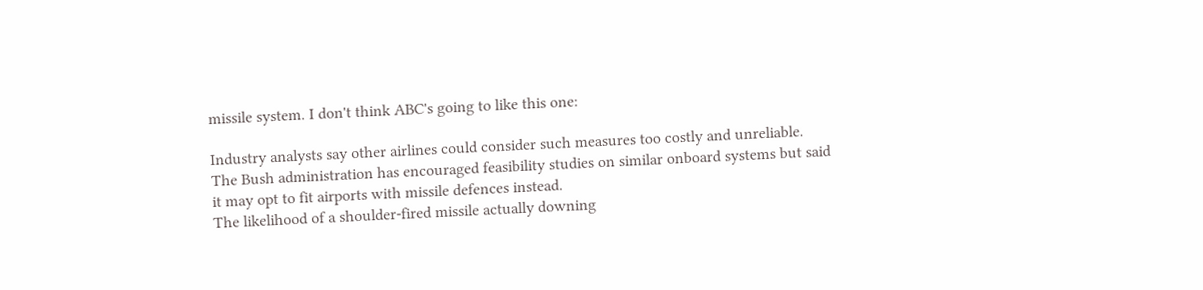missile system. I don't think ABC's going to like this one:

Industry analysts say other airlines could consider such measures too costly and unreliable. The Bush administration has encouraged feasibility studies on similar onboard systems but said it may opt to fit airports with missile defences instead.
The likelihood of a shoulder-fired missile actually downing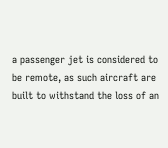a passenger jet is considered to be remote, as such aircraft are built to withstand the loss of an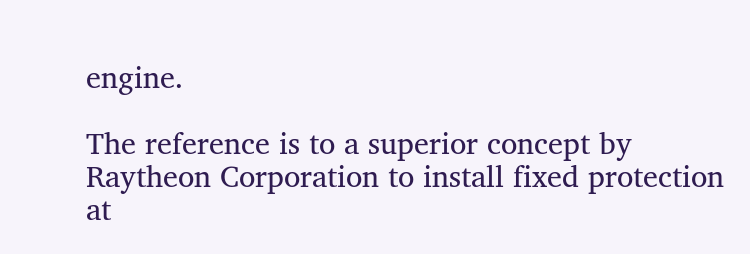engine.

The reference is to a superior concept by Raytheon Corporation to install fixed protection at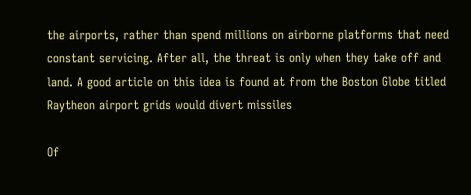the airports, rather than spend millions on airborne platforms that need constant servicing. After all, the threat is only when they take off and land. A good article on this idea is found at from the Boston Globe titled Raytheon airport grids would divert missiles

Of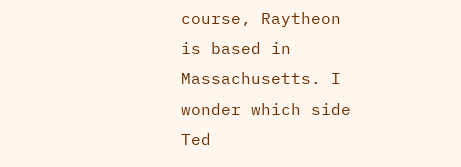course, Raytheon is based in Massachusetts. I wonder which side Ted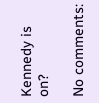Kennedy is on?

No comments: